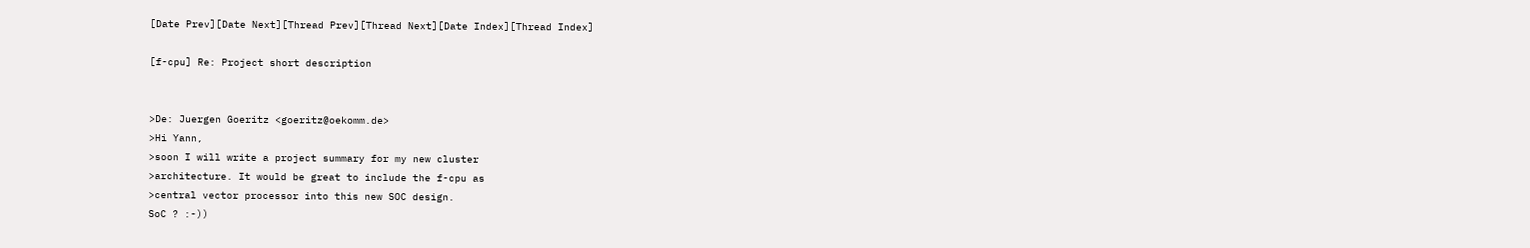[Date Prev][Date Next][Thread Prev][Thread Next][Date Index][Thread Index]

[f-cpu] Re: Project short description


>De: Juergen Goeritz <goeritz@oekomm.de>
>Hi Yann,
>soon I will write a project summary for my new cluster
>architecture. It would be great to include the f-cpu as
>central vector processor into this new SOC design.
SoC ? :-))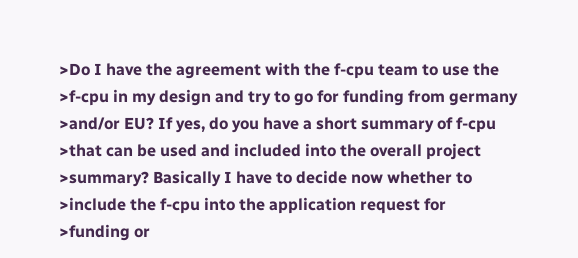>Do I have the agreement with the f-cpu team to use the
>f-cpu in my design and try to go for funding from germany
>and/or EU? If yes, do you have a short summary of f-cpu
>that can be used and included into the overall project
>summary? Basically I have to decide now whether to
>include the f-cpu into the application request for
>funding or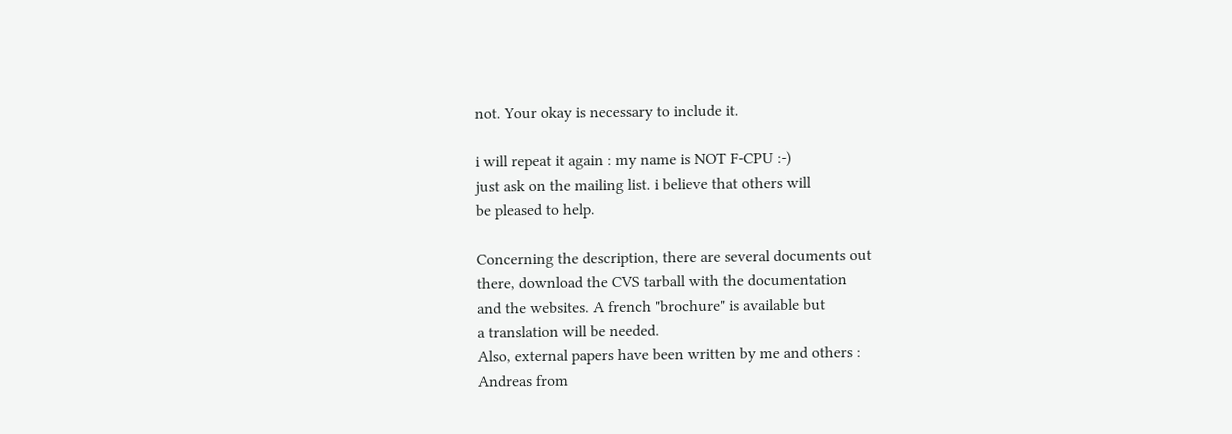not. Your okay is necessary to include it.

i will repeat it again : my name is NOT F-CPU :-)
just ask on the mailing list. i believe that others will
be pleased to help.

Concerning the description, there are several documents out
there, download the CVS tarball with the documentation
and the websites. A french "brochure" is available but
a translation will be needed.
Also, external papers have been written by me and others :
Andreas from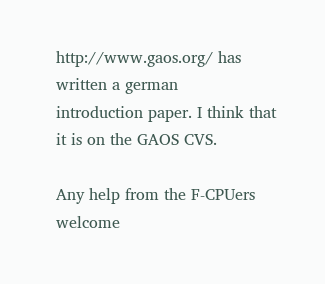http://www.gaos.org/ has written a german
introduction paper. I think that it is on the GAOS CVS.

Any help from the F-CPUers welcome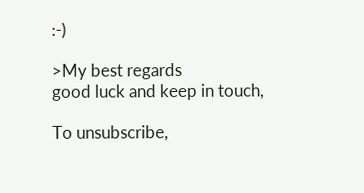:-)

>My best regards
good luck and keep in touch,

To unsubscribe,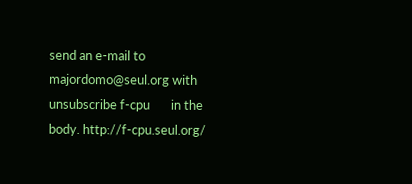send an e-mail to majordomo@seul.org with
unsubscribe f-cpu       in the body. http://f-cpu.seul.org/